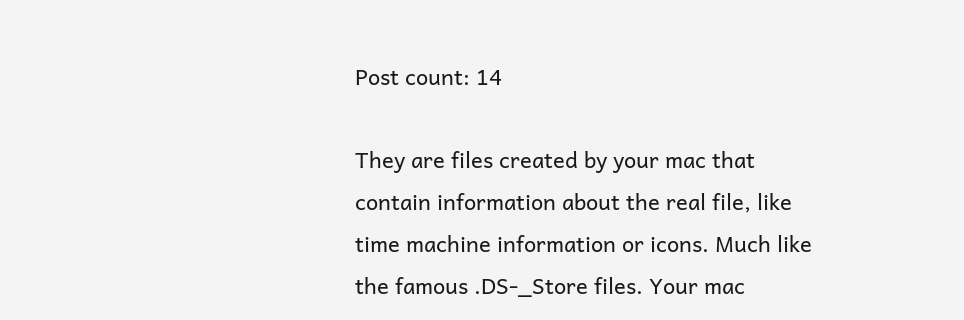Post count: 14

They are files created by your mac that contain information about the real file, like time machine information or icons. Much like the famous .DS-_Store files. Your mac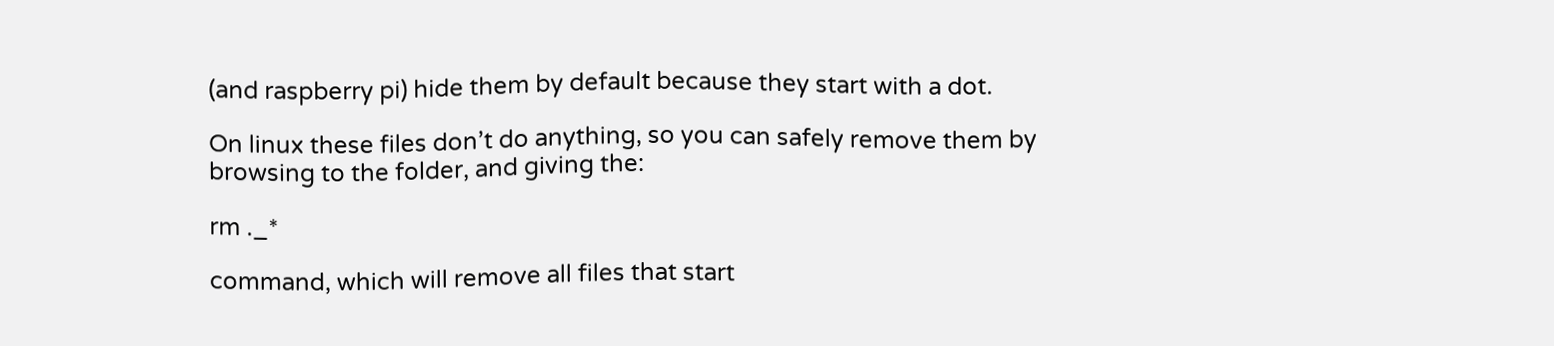(and raspberry pi) hide them by default because they start with a dot.

On linux these files don’t do anything, so you can safely remove them by browsing to the folder, and giving the:

rm ._*

command, which will remove all files that start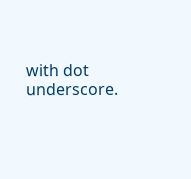with dot underscore.